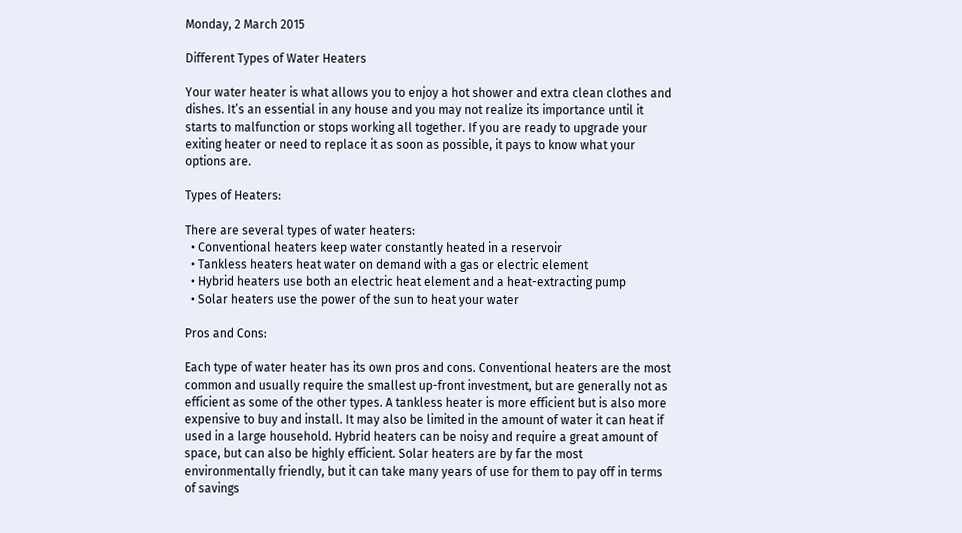Monday, 2 March 2015

Different Types of Water Heaters

Your water heater is what allows you to enjoy a hot shower and extra clean clothes and dishes. It’s an essential in any house and you may not realize its importance until it starts to malfunction or stops working all together. If you are ready to upgrade your exiting heater or need to replace it as soon as possible, it pays to know what your options are.

Types of Heaters:

There are several types of water heaters:
  • Conventional heaters keep water constantly heated in a reservoir
  • Tankless heaters heat water on demand with a gas or electric element
  • Hybrid heaters use both an electric heat element and a heat-extracting pump
  • Solar heaters use the power of the sun to heat your water

Pros and Cons:

Each type of water heater has its own pros and cons. Conventional heaters are the most common and usually require the smallest up-front investment, but are generally not as efficient as some of the other types. A tankless heater is more efficient but is also more expensive to buy and install. It may also be limited in the amount of water it can heat if used in a large household. Hybrid heaters can be noisy and require a great amount of space, but can also be highly efficient. Solar heaters are by far the most environmentally friendly, but it can take many years of use for them to pay off in terms of savings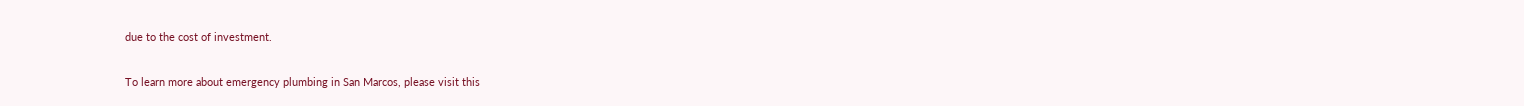due to the cost of investment.

To learn more about emergency plumbing in San Marcos, please visit this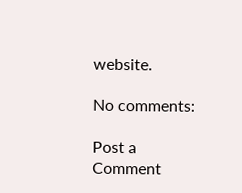website.

No comments:

Post a Comment